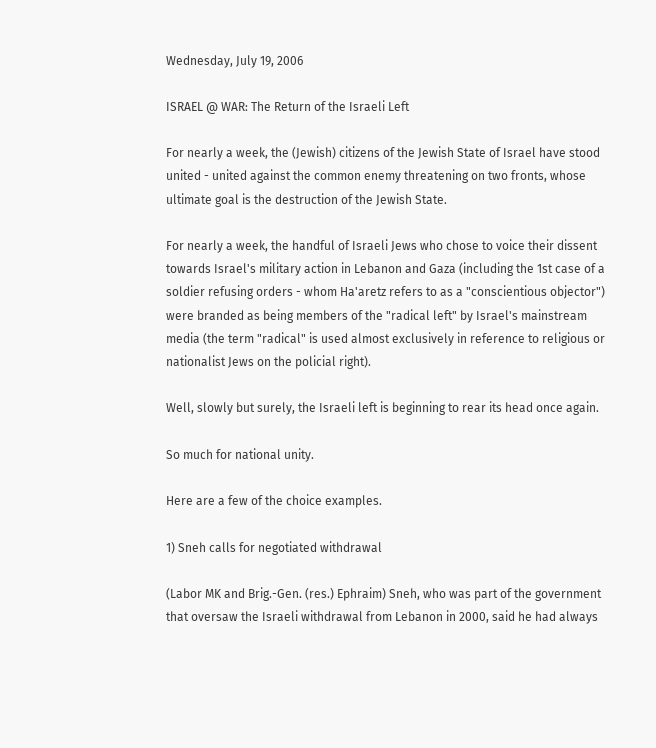Wednesday, July 19, 2006

ISRAEL @ WAR: The Return of the Israeli Left

For nearly a week, the (Jewish) citizens of the Jewish State of Israel have stood united - united against the common enemy threatening on two fronts, whose ultimate goal is the destruction of the Jewish State.

For nearly a week, the handful of Israeli Jews who chose to voice their dissent towards Israel's military action in Lebanon and Gaza (including the 1st case of a soldier refusing orders - whom Ha'aretz refers to as a "conscientious objector") were branded as being members of the "radical left" by Israel's mainstream media (the term "radical" is used almost exclusively in reference to religious or nationalist Jews on the policial right).

Well, slowly but surely, the Israeli left is beginning to rear its head once again.

So much for national unity.

Here are a few of the choice examples.

1) Sneh calls for negotiated withdrawal

(Labor MK and Brig.-Gen. (res.) Ephraim) Sneh, who was part of the government that oversaw the Israeli withdrawal from Lebanon in 2000, said he had always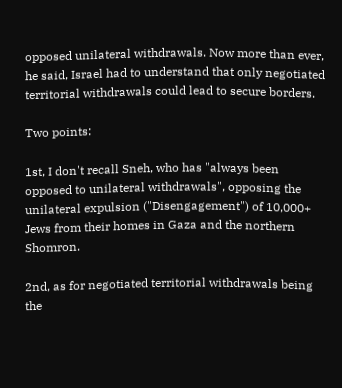opposed unilateral withdrawals. Now more than ever, he said, Israel had to understand that only negotiated territorial withdrawals could lead to secure borders.

Two points:

1st, I don't recall Sneh, who has "always been opposed to unilateral withdrawals", opposing the unilateral expulsion ("Disengagement") of 10,000+ Jews from their homes in Gaza and the northern Shomron.

2nd, as for negotiated territorial withdrawals being the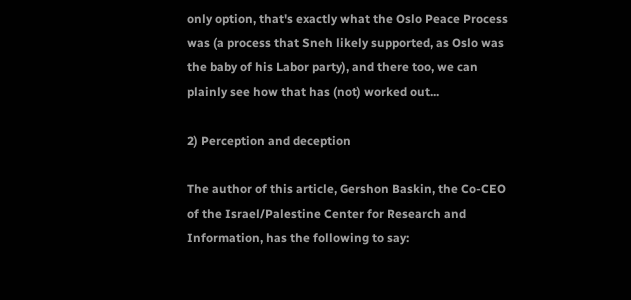only option, that's exactly what the Oslo Peace Process was (a process that Sneh likely supported, as Oslo was the baby of his Labor party), and there too, we can plainly see how that has (not) worked out...

2) Perception and deception

The author of this article, Gershon Baskin, the Co-CEO of the Israel/Palestine Center for Research and Information, has the following to say: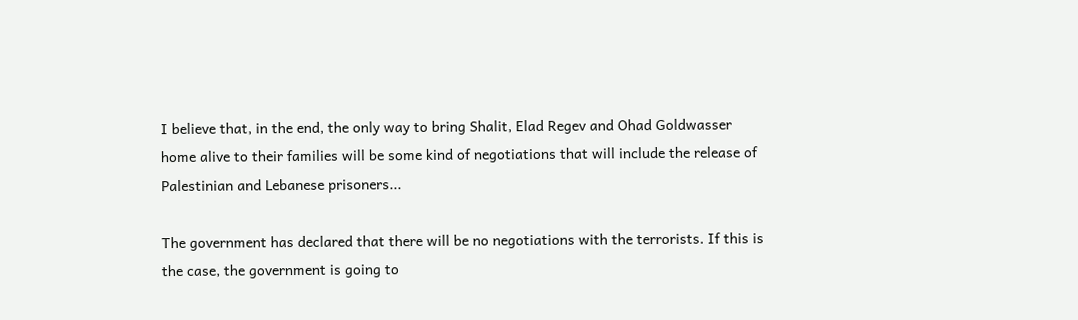I believe that, in the end, the only way to bring Shalit, Elad Regev and Ohad Goldwasser home alive to their families will be some kind of negotiations that will include the release of Palestinian and Lebanese prisoners...

The government has declared that there will be no negotiations with the terrorists. If this is the case, the government is going to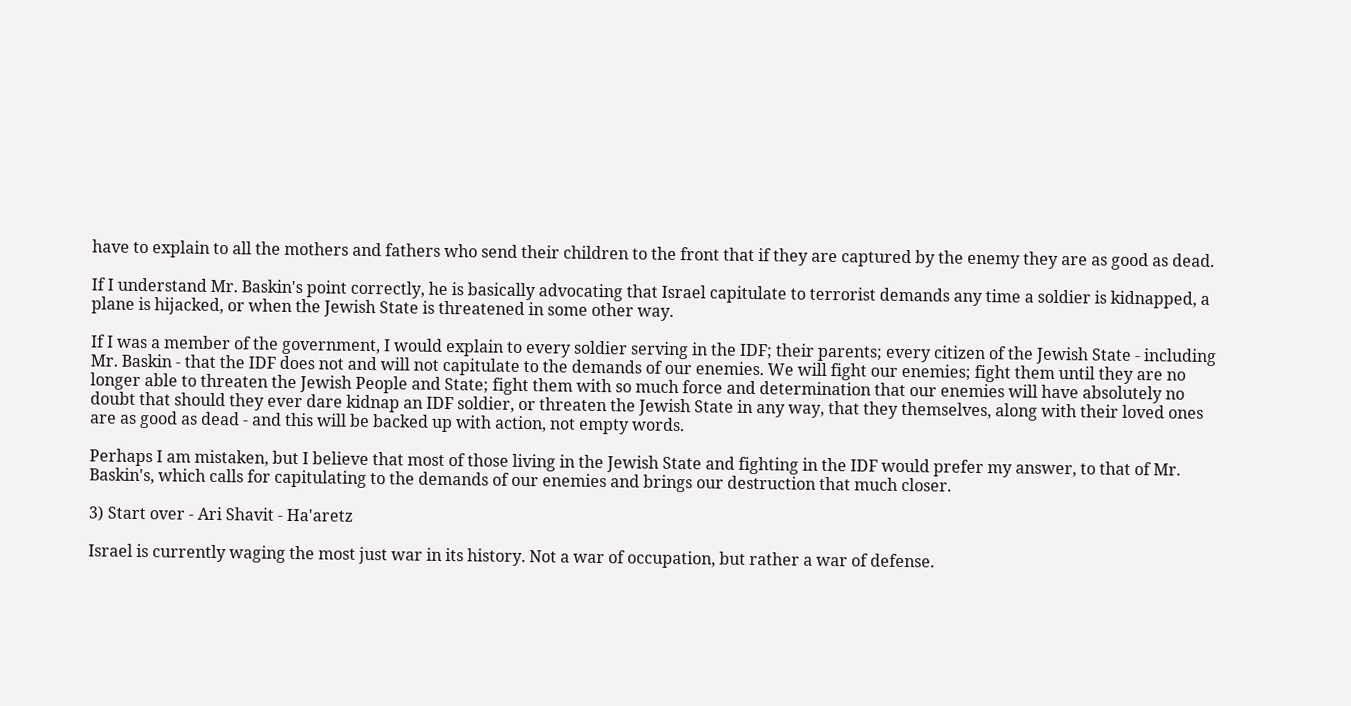have to explain to all the mothers and fathers who send their children to the front that if they are captured by the enemy they are as good as dead.

If I understand Mr. Baskin's point correctly, he is basically advocating that Israel capitulate to terrorist demands any time a soldier is kidnapped, a plane is hijacked, or when the Jewish State is threatened in some other way.

If I was a member of the government, I would explain to every soldier serving in the IDF; their parents; every citizen of the Jewish State - including Mr. Baskin - that the IDF does not and will not capitulate to the demands of our enemies. We will fight our enemies; fight them until they are no longer able to threaten the Jewish People and State; fight them with so much force and determination that our enemies will have absolutely no doubt that should they ever dare kidnap an IDF soldier, or threaten the Jewish State in any way, that they themselves, along with their loved ones are as good as dead - and this will be backed up with action, not empty words.

Perhaps I am mistaken, but I believe that most of those living in the Jewish State and fighting in the IDF would prefer my answer, to that of Mr. Baskin's, which calls for capitulating to the demands of our enemies and brings our destruction that much closer.

3) Start over - Ari Shavit - Ha'aretz

Israel is currently waging the most just war in its history. Not a war of occupation, but rather a war of defense.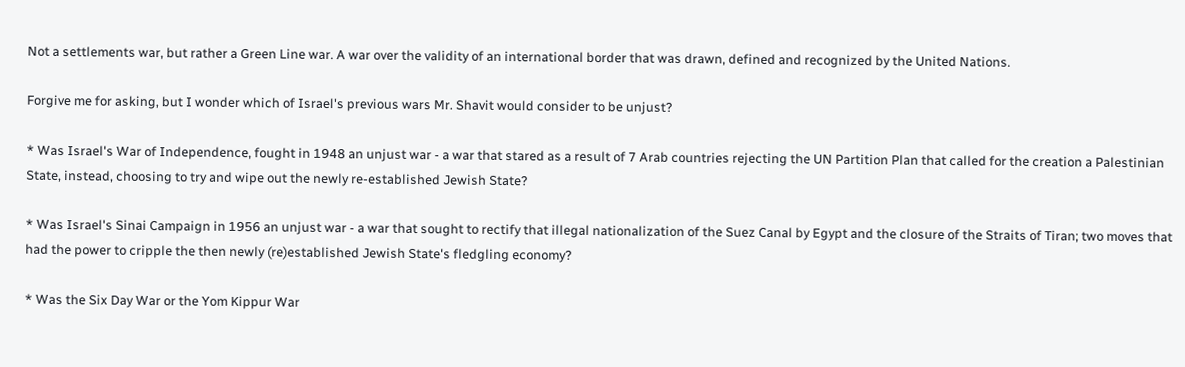Not a settlements war, but rather a Green Line war. A war over the validity of an international border that was drawn, defined and recognized by the United Nations.

Forgive me for asking, but I wonder which of Israel's previous wars Mr. Shavit would consider to be unjust?

* Was Israel's War of Independence, fought in 1948 an unjust war - a war that stared as a result of 7 Arab countries rejecting the UN Partition Plan that called for the creation a Palestinian State, instead, choosing to try and wipe out the newly re-established Jewish State?

* Was Israel's Sinai Campaign in 1956 an unjust war - a war that sought to rectify that illegal nationalization of the Suez Canal by Egypt and the closure of the Straits of Tiran; two moves that had the power to cripple the then newly (re)established Jewish State's fledgling economy?

* Was the Six Day War or the Yom Kippur War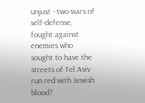unjust - two wars of self-defense, fought against enemies who sought to have the streets of Tel Aviv run red with Jewish blood?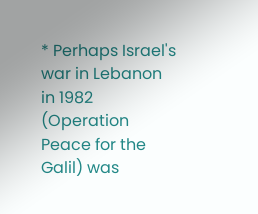* Perhaps Israel's war in Lebanon in 1982 (Operation Peace for the Galil) was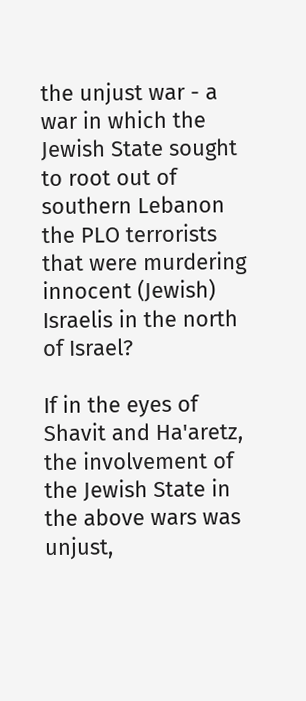the unjust war - a war in which the Jewish State sought to root out of southern Lebanon the PLO terrorists that were murdering innocent (Jewish) Israelis in the north of Israel?

If in the eyes of Shavit and Ha'aretz, the involvement of the Jewish State in the above wars was unjust,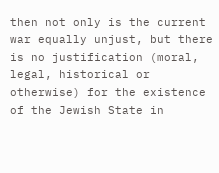then not only is the current war equally unjust, but there is no justification (moral, legal, historical or otherwise) for the existence of the Jewish State in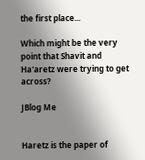the first place...

Which might be the very point that Shavit and Ha'aretz were trying to get across?

JBlog Me


Haretz is the paper of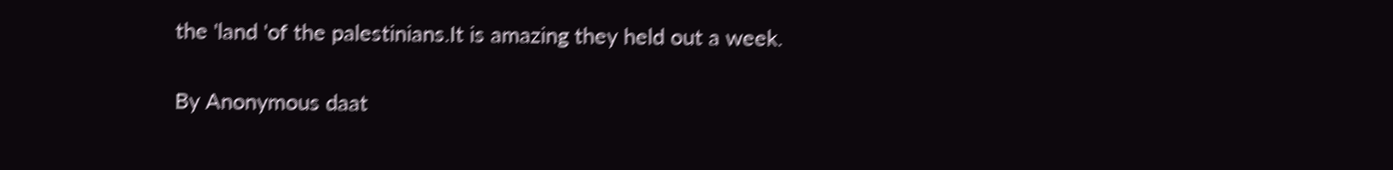the 'land 'of the palestinians.It is amazing they held out a week.

By Anonymous daat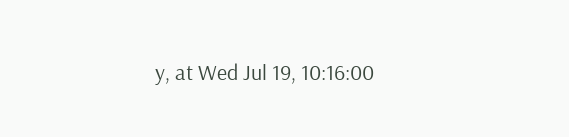y, at Wed Jul 19, 10:16:00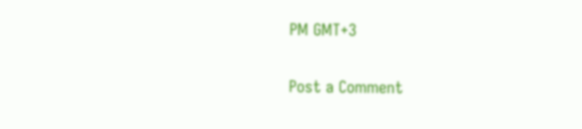PM GMT+3

Post a Comment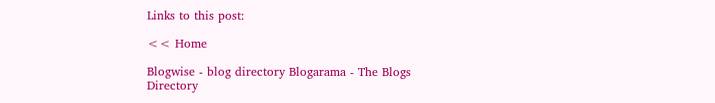Links to this post:

<< Home

Blogwise - blog directory Blogarama - The Blogs Directory